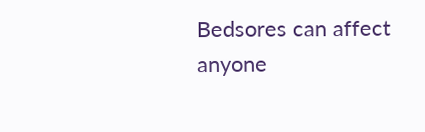Bedsores can affect anyone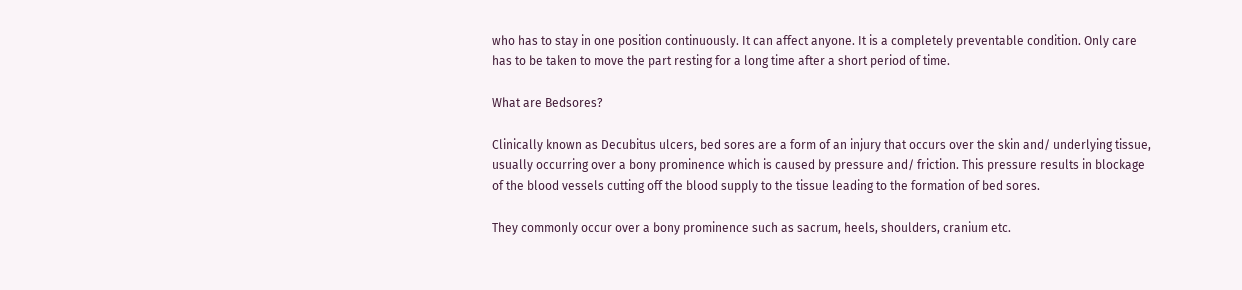who has to stay in one position continuously. It can affect anyone. It is a completely preventable condition. Only care has to be taken to move the part resting for a long time after a short period of time.

What are Bedsores?

Clinically known as Decubitus ulcers, bed sores are a form of an injury that occurs over the skin and/ underlying tissue, usually occurring over a bony prominence which is caused by pressure and/ friction. This pressure results in blockage of the blood vessels cutting off the blood supply to the tissue leading to the formation of bed sores.

They commonly occur over a bony prominence such as sacrum, heels, shoulders, cranium etc.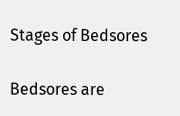Stages of Bedsores

Bedsores are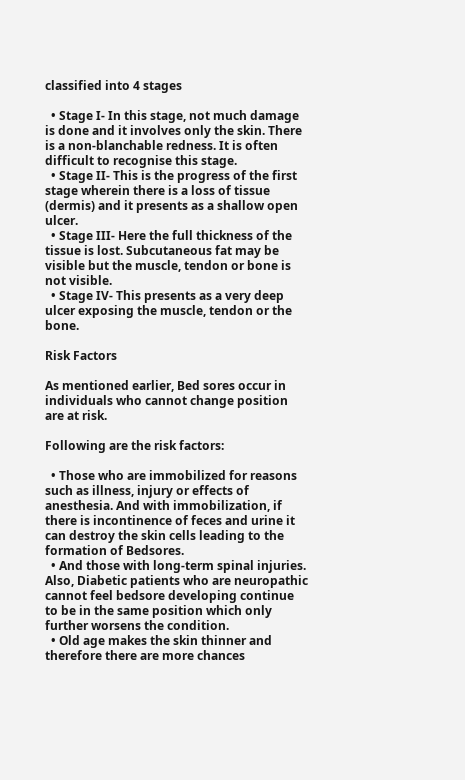classified into 4 stages

  • Stage I- In this stage, not much damage is done and it involves only the skin. There is a non-blanchable redness. It is often difficult to recognise this stage.
  • Stage II- This is the progress of the first stage wherein there is a loss of tissue (dermis) and it presents as a shallow open ulcer.
  • Stage III- Here the full thickness of the tissue is lost. Subcutaneous fat may be visible but the muscle, tendon or bone is not visible.
  • Stage IV- This presents as a very deep ulcer exposing the muscle, tendon or the bone.

Risk Factors

As mentioned earlier, Bed sores occur in individuals who cannot change position are at risk.

Following are the risk factors:

  • Those who are immobilized for reasons such as illness, injury or effects of anesthesia. And with immobilization, if there is incontinence of feces and urine it can destroy the skin cells leading to the formation of Bedsores.
  • And those with long-term spinal injuries. Also, Diabetic patients who are neuropathic cannot feel bedsore developing continue to be in the same position which only further worsens the condition.
  • Old age makes the skin thinner and therefore there are more chances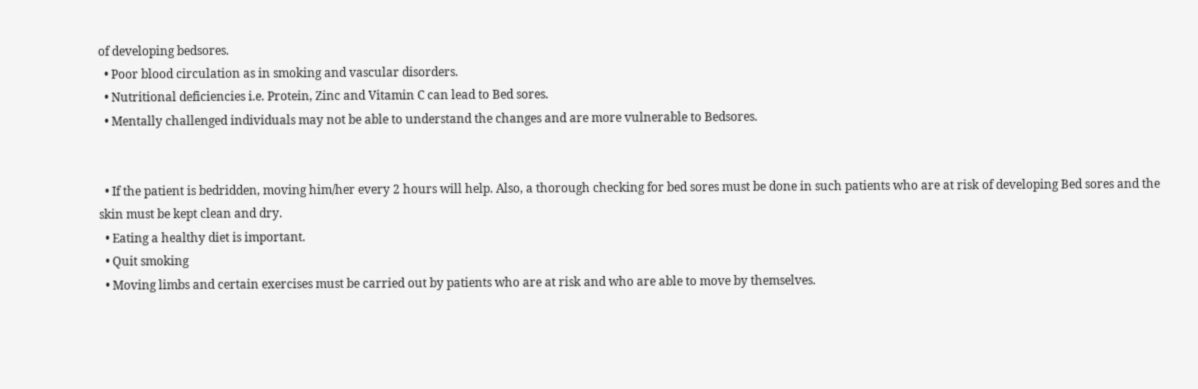of developing bedsores.
  • Poor blood circulation as in smoking and vascular disorders.
  • Nutritional deficiencies i.e. Protein, Zinc and Vitamin C can lead to Bed sores.
  • Mentally challenged individuals may not be able to understand the changes and are more vulnerable to Bedsores.


  • If the patient is bedridden, moving him/her every 2 hours will help. Also, a thorough checking for bed sores must be done in such patients who are at risk of developing Bed sores and the skin must be kept clean and dry.
  • Eating a healthy diet is important.
  • Quit smoking
  • Moving limbs and certain exercises must be carried out by patients who are at risk and who are able to move by themselves.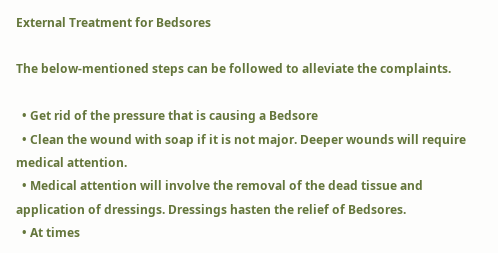External Treatment for Bedsores

The below-mentioned steps can be followed to alleviate the complaints.

  • Get rid of the pressure that is causing a Bedsore
  • Clean the wound with soap if it is not major. Deeper wounds will require medical attention.
  • Medical attention will involve the removal of the dead tissue and application of dressings. Dressings hasten the relief of Bedsores.
  • At times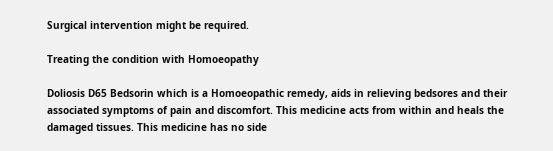Surgical intervention might be required.

Treating the condition with Homoeopathy

Doliosis D65 Bedsorin which is a Homoeopathic remedy, aids in relieving bedsores and their associated symptoms of pain and discomfort. This medicine acts from within and heals the damaged tissues. This medicine has no side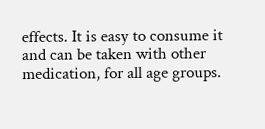effects. It is easy to consume it and can be taken with other medication, for all age groups.